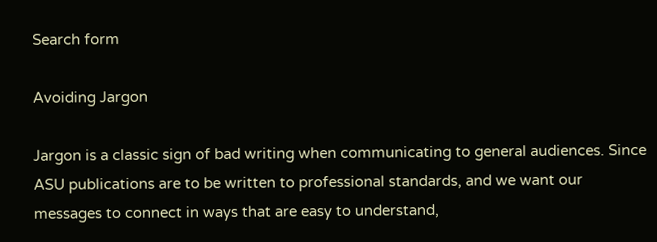Search form

Avoiding Jargon

Jargon is a classic sign of bad writing when communicating to general audiences. Since ASU publications are to be written to professional standards, and we want our messages to connect in ways that are easy to understand,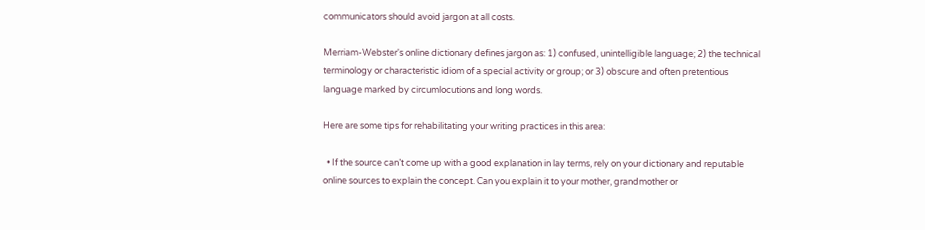communicators should avoid jargon at all costs.

Merriam-Webster's online dictionary defines jargon as: 1) confused, unintelligible language; 2) the technical terminology or characteristic idiom of a special activity or group; or 3) obscure and often pretentious language marked by circumlocutions and long words.

Here are some tips for rehabilitating your writing practices in this area:

  • If the source can’t come up with a good explanation in lay terms, rely on your dictionary and reputable online sources to explain the concept. Can you explain it to your mother, grandmother or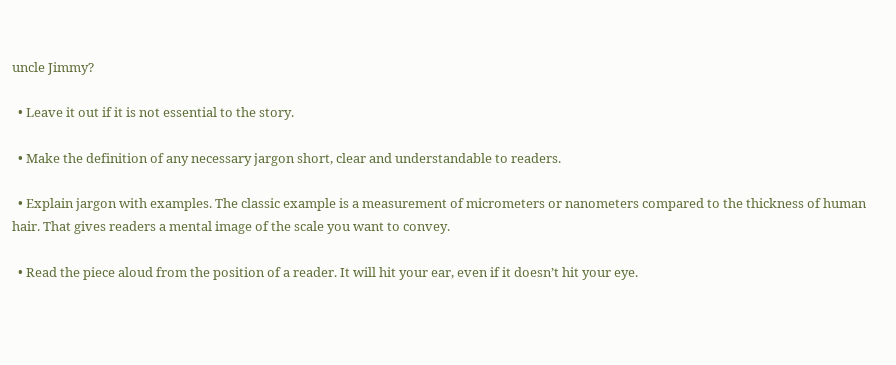uncle Jimmy?

  • Leave it out if it is not essential to the story.

  • Make the definition of any necessary jargon short, clear and understandable to readers.

  • Explain jargon with examples. The classic example is a measurement of micrometers or nanometers compared to the thickness of human hair. That gives readers a mental image of the scale you want to convey.

  • Read the piece aloud from the position of a reader. It will hit your ear, even if it doesn’t hit your eye.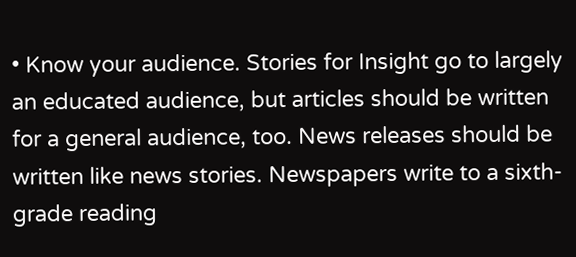• Know your audience. Stories for Insight go to largely an educated audience, but articles should be written for a general audience, too. News releases should be written like news stories. Newspapers write to a sixth-grade reading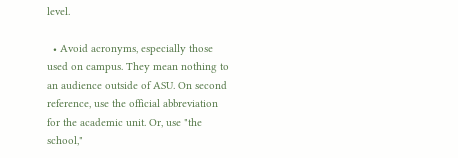level.

  • Avoid acronyms, especially those used on campus. They mean nothing to an audience outside of ASU. On second reference, use the official abbreviation for the academic unit. Or, use "the school,"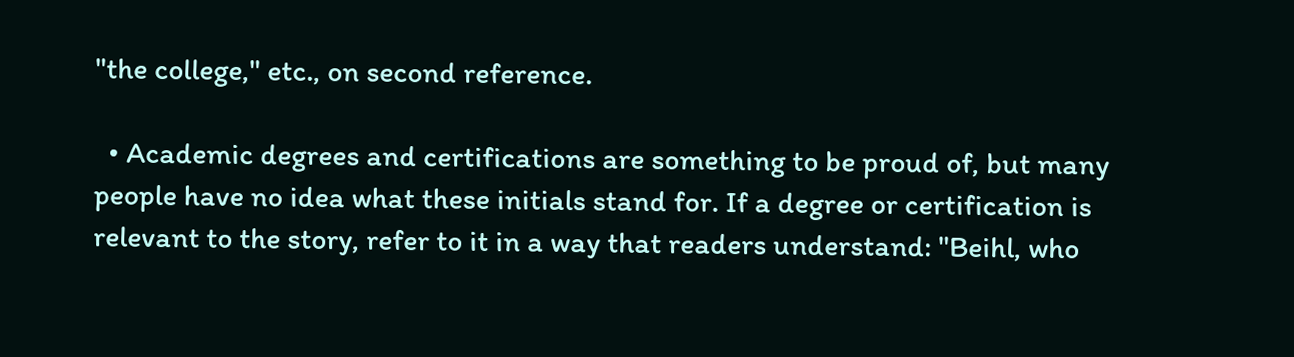"the college," etc., on second reference.

  • Academic degrees and certifications are something to be proud of, but many people have no idea what these initials stand for. If a degree or certification is relevant to the story, refer to it in a way that readers understand: "Beihl, who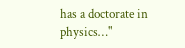has a doctorate in physics…"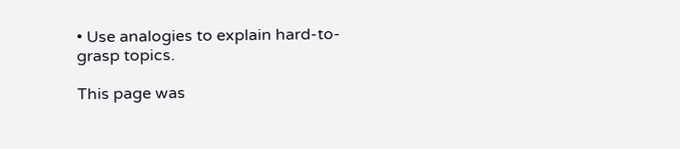• Use analogies to explain hard-to-grasp topics.

This page was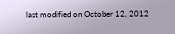last modified on October 12, 2012